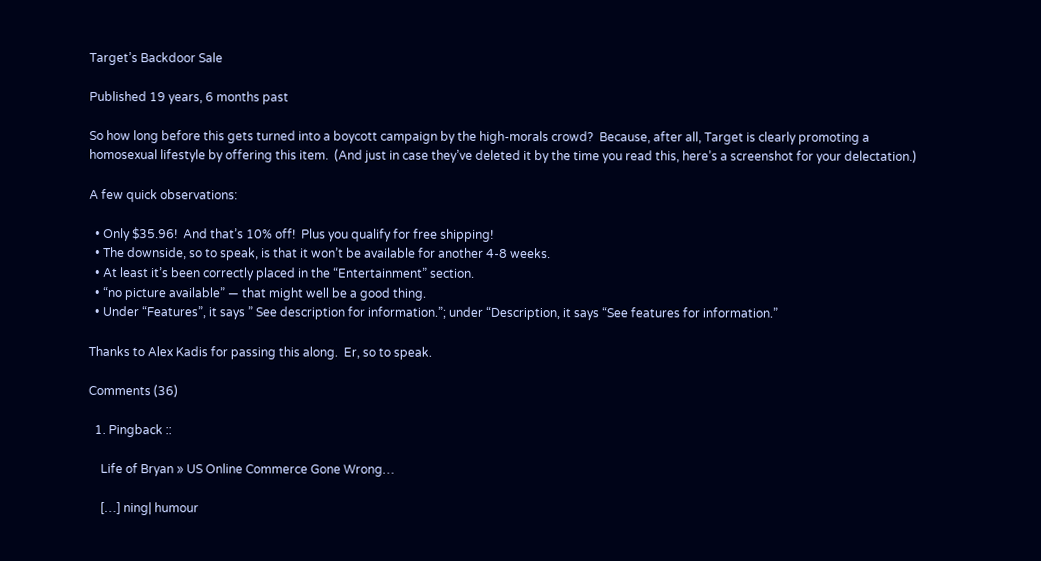Target’s Backdoor Sale

Published 19 years, 6 months past

So how long before this gets turned into a boycott campaign by the high-morals crowd?  Because, after all, Target is clearly promoting a homosexual lifestyle by offering this item.  (And just in case they’ve deleted it by the time you read this, here’s a screenshot for your delectation.)

A few quick observations:

  • Only $35.96!  And that’s 10% off!  Plus you qualify for free shipping!
  • The downside, so to speak, is that it won’t be available for another 4-8 weeks.
  • At least it’s been correctly placed in the “Entertainment” section.
  • “no picture available” — that might well be a good thing.
  • Under “Features”, it says ” See description for information.”; under “Description, it says “See features for information.”

Thanks to Alex Kadis for passing this along.  Er, so to speak.

Comments (36)

  1. Pingback ::

    Life of Bryan » US Online Commerce Gone Wrong…

    […] ning| humour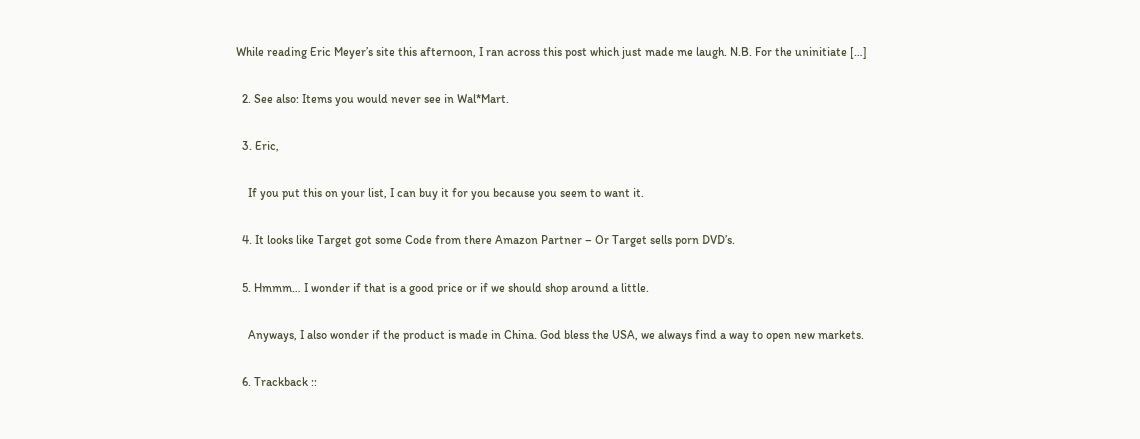While reading Eric Meyer’s site this afternoon, I ran across this post which just made me laugh. N.B. For the uninitiate […]

  2. See also: Items you would never see in Wal*Mart.

  3. Eric,

    If you put this on your list, I can buy it for you because you seem to want it.

  4. It looks like Target got some Code from there Amazon Partner – Or Target sells porn DVD’s.

  5. Hmmm… I wonder if that is a good price or if we should shop around a little.

    Anyways, I also wonder if the product is made in China. God bless the USA, we always find a way to open new markets.

  6. Trackback ::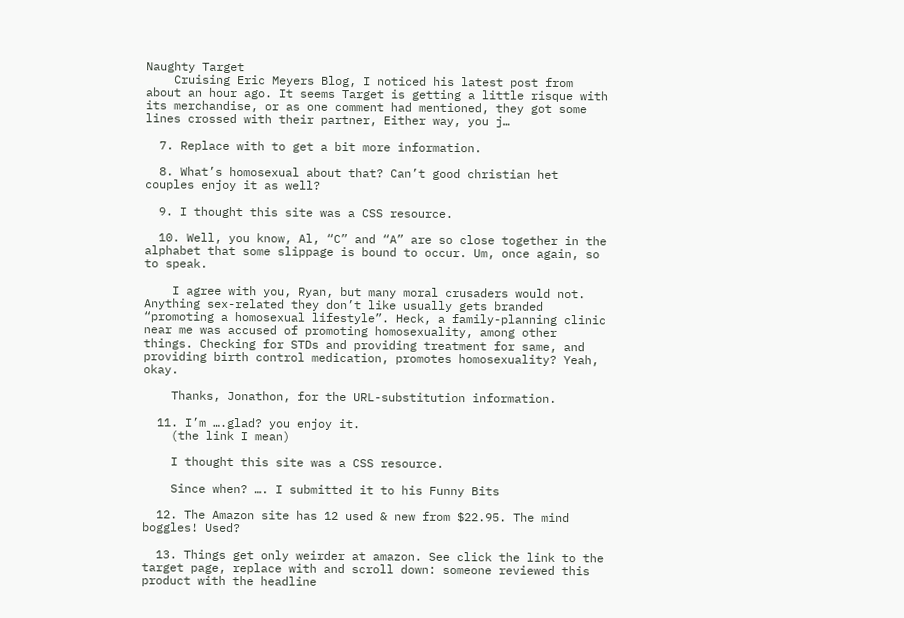Naughty Target
    Cruising Eric Meyers Blog, I noticed his latest post from about an hour ago. It seems Target is getting a little risque with its merchandise, or as one comment had mentioned, they got some lines crossed with their partner, Either way, you j…

  7. Replace with to get a bit more information.

  8. What’s homosexual about that? Can’t good christian het couples enjoy it as well?

  9. I thought this site was a CSS resource.

  10. Well, you know, Al, “C” and “A” are so close together in the alphabet that some slippage is bound to occur. Um, once again, so to speak.

    I agree with you, Ryan, but many moral crusaders would not. Anything sex-related they don’t like usually gets branded “promoting a homosexual lifestyle”. Heck, a family-planning clinic near me was accused of promoting homosexuality, among other things. Checking for STDs and providing treatment for same, and providing birth control medication, promotes homosexuality? Yeah, okay.

    Thanks, Jonathon, for the URL-substitution information.

  11. I’m ….glad? you enjoy it.
    (the link I mean)

    I thought this site was a CSS resource.

    Since when? …. I submitted it to his Funny Bits

  12. The Amazon site has 12 used & new from $22.95. The mind boggles! Used?

  13. Things get only weirder at amazon. See click the link to the target page, replace with and scroll down: someone reviewed this product with the headline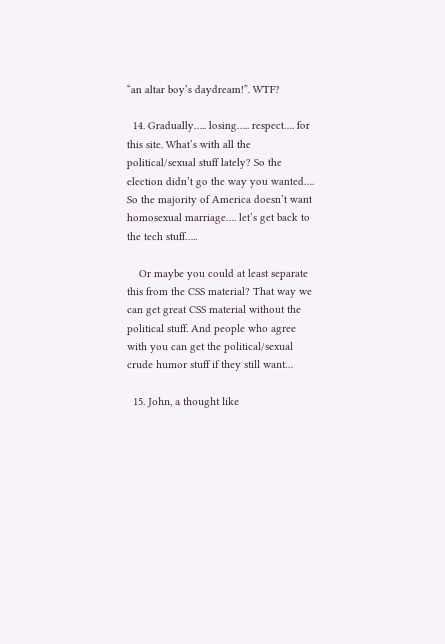“an altar boy’s daydream!”. WTF?

  14. Gradually….. losing….. respect…. for this site. What’s with all the political/sexual stuff lately? So the election didn’t go the way you wanted…. So the majority of America doesn’t want homosexual marriage…. let’s get back to the tech stuff…..

    Or maybe you could at least separate this from the CSS material? That way we can get great CSS material without the political stuff. And people who agree with you can get the political/sexual crude humor stuff if they still want…

  15. John, a thought like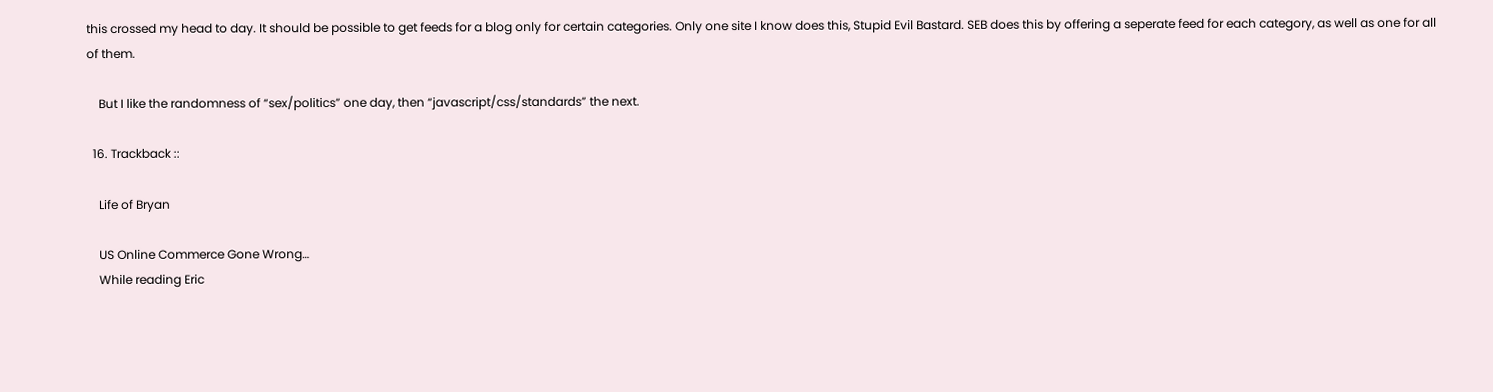this crossed my head to day. It should be possible to get feeds for a blog only for certain categories. Only one site I know does this, Stupid Evil Bastard. SEB does this by offering a seperate feed for each category, as well as one for all of them.

    But I like the randomness of “sex/politics” one day, then “javascript/css/standards” the next.

  16. Trackback ::

    Life of Bryan

    US Online Commerce Gone Wrong…
    While reading Eric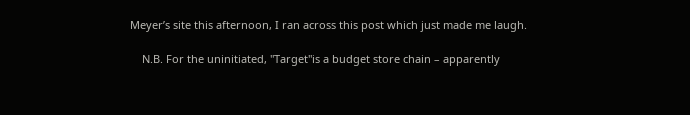Meyer’s site this afternoon, I ran across this post which just made me laugh.

    N.B. For the uninitiated, "Target"is a budget store chain – apparently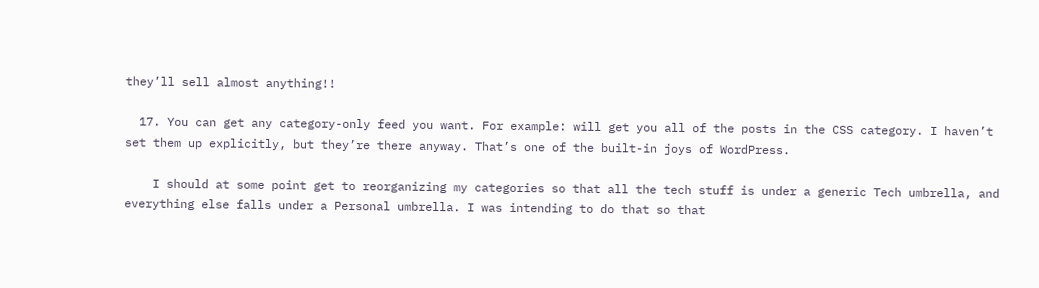they’ll sell almost anything!!

  17. You can get any category-only feed you want. For example: will get you all of the posts in the CSS category. I haven’t set them up explicitly, but they’re there anyway. That’s one of the built-in joys of WordPress.

    I should at some point get to reorganizing my categories so that all the tech stuff is under a generic Tech umbrella, and everything else falls under a Personal umbrella. I was intending to do that so that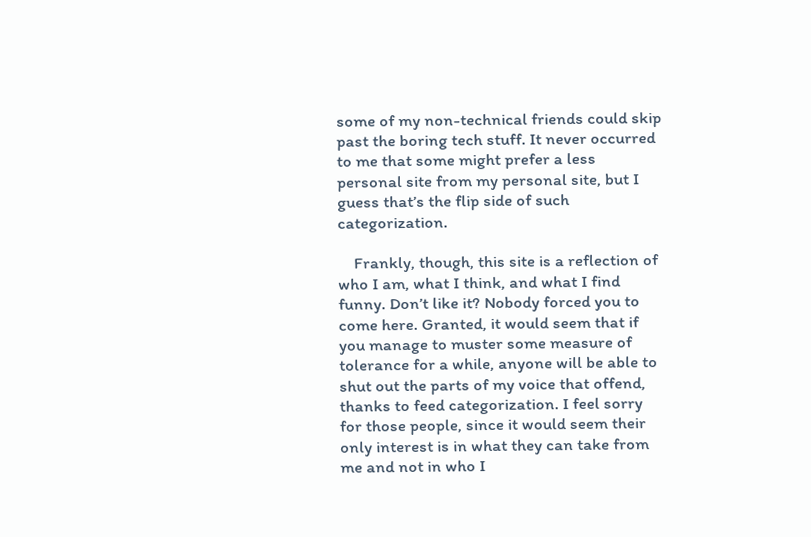some of my non-technical friends could skip past the boring tech stuff. It never occurred to me that some might prefer a less personal site from my personal site, but I guess that’s the flip side of such categorization.

    Frankly, though, this site is a reflection of who I am, what I think, and what I find funny. Don’t like it? Nobody forced you to come here. Granted, it would seem that if you manage to muster some measure of tolerance for a while, anyone will be able to shut out the parts of my voice that offend, thanks to feed categorization. I feel sorry for those people, since it would seem their only interest is in what they can take from me and not in who I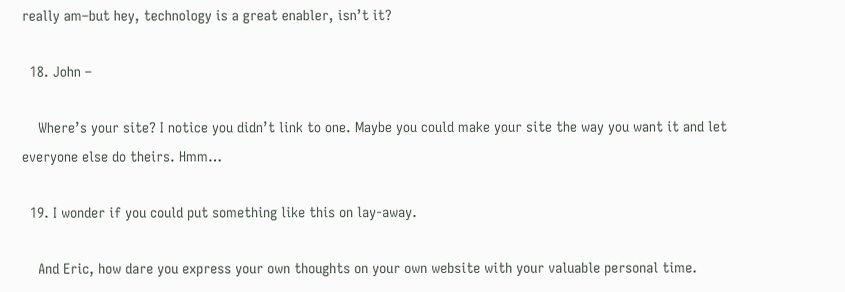really am–but hey, technology is a great enabler, isn’t it?

  18. John –

    Where’s your site? I notice you didn’t link to one. Maybe you could make your site the way you want it and let everyone else do theirs. Hmm…

  19. I wonder if you could put something like this on lay-away.

    And Eric, how dare you express your own thoughts on your own website with your valuable personal time.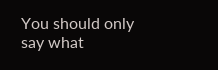You should only say what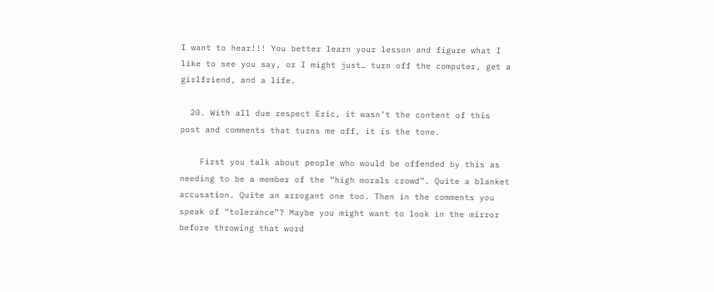I want to hear!!! You better learn your lesson and figure what I like to see you say, or I might just… turn off the computer, get a girlfriend, and a life.

  20. With all due respect Eric, it wasn’t the content of this post and comments that turns me off, it is the tone.

    First you talk about people who would be offended by this as needing to be a member of the “high morals crowd”. Quite a blanket accusation. Quite an arrogant one too. Then in the comments you speak of “tolerance”? Maybe you might want to look in the mirror before throwing that word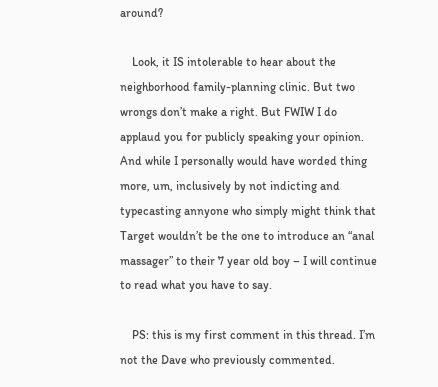around?

    Look, it IS intolerable to hear about the neighborhood family-planning clinic. But two wrongs don’t make a right. But FWIW I do applaud you for publicly speaking your opinion. And while I personally would have worded thing more, um, inclusively by not indicting and typecasting annyone who simply might think that Target wouldn’t be the one to introduce an “anal massager” to their 7 year old boy – I will continue to read what you have to say.

    PS: this is my first comment in this thread. I’m not the Dave who previously commented.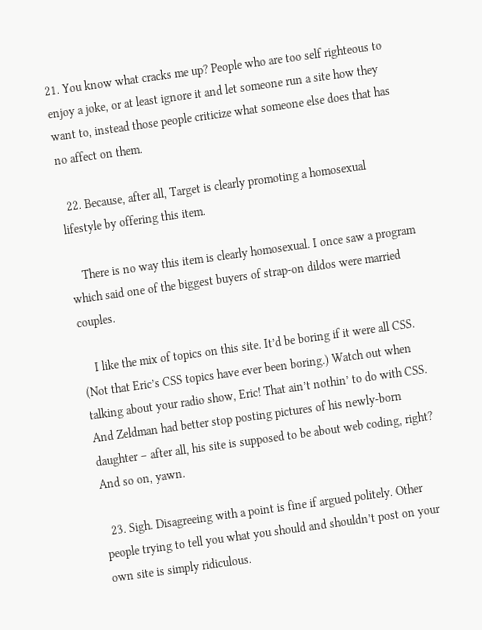21. You know what cracks me up? People who are too self righteous to enjoy a joke, or at least ignore it and let someone run a site how they want to, instead those people criticize what someone else does that has no affect on them.

  22. Because, after all, Target is clearly promoting a homosexual lifestyle by offering this item.

    There is no way this item is clearly homosexual. I once saw a program which said one of the biggest buyers of strap-on dildos were married couples.

    I like the mix of topics on this site. It’d be boring if it were all CSS. (Not that Eric’s CSS topics have ever been boring.) Watch out when talking about your radio show, Eric! That ain’t nothin’ to do with CSS. And Zeldman had better stop posting pictures of his newly-born daughter – after all, his site is supposed to be about web coding, right? And so on, yawn.

  23. Sigh. Disagreeing with a point is fine if argued politely. Other people trying to tell you what you should and shouldn’t post on your own site is simply ridiculous.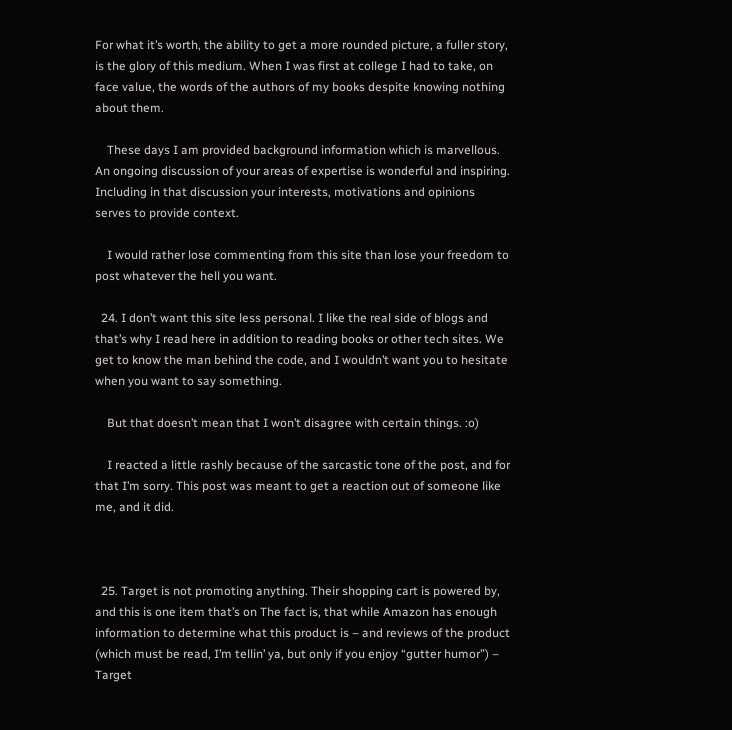For what it’s worth, the ability to get a more rounded picture, a fuller story, is the glory of this medium. When I was first at college I had to take, on face value, the words of the authors of my books despite knowing nothing about them.

    These days I am provided background information which is marvellous. An ongoing discussion of your areas of expertise is wonderful and inspiring. Including in that discussion your interests, motivations and opinions serves to provide context.

    I would rather lose commenting from this site than lose your freedom to post whatever the hell you want.

  24. I don’t want this site less personal. I like the real side of blogs and that’s why I read here in addition to reading books or other tech sites. We get to know the man behind the code, and I wouldn’t want you to hesitate when you want to say something.

    But that doesn’t mean that I won’t disagree with certain things. :o)

    I reacted a little rashly because of the sarcastic tone of the post, and for that I’m sorry. This post was meant to get a reaction out of someone like me, and it did.



  25. Target is not promoting anything. Their shopping cart is powered by, and this is one item that’s on The fact is, that while Amazon has enough information to determine what this product is – and reviews of the product (which must be read, I’m tellin’ ya, but only if you enjoy “gutter humor”) – Target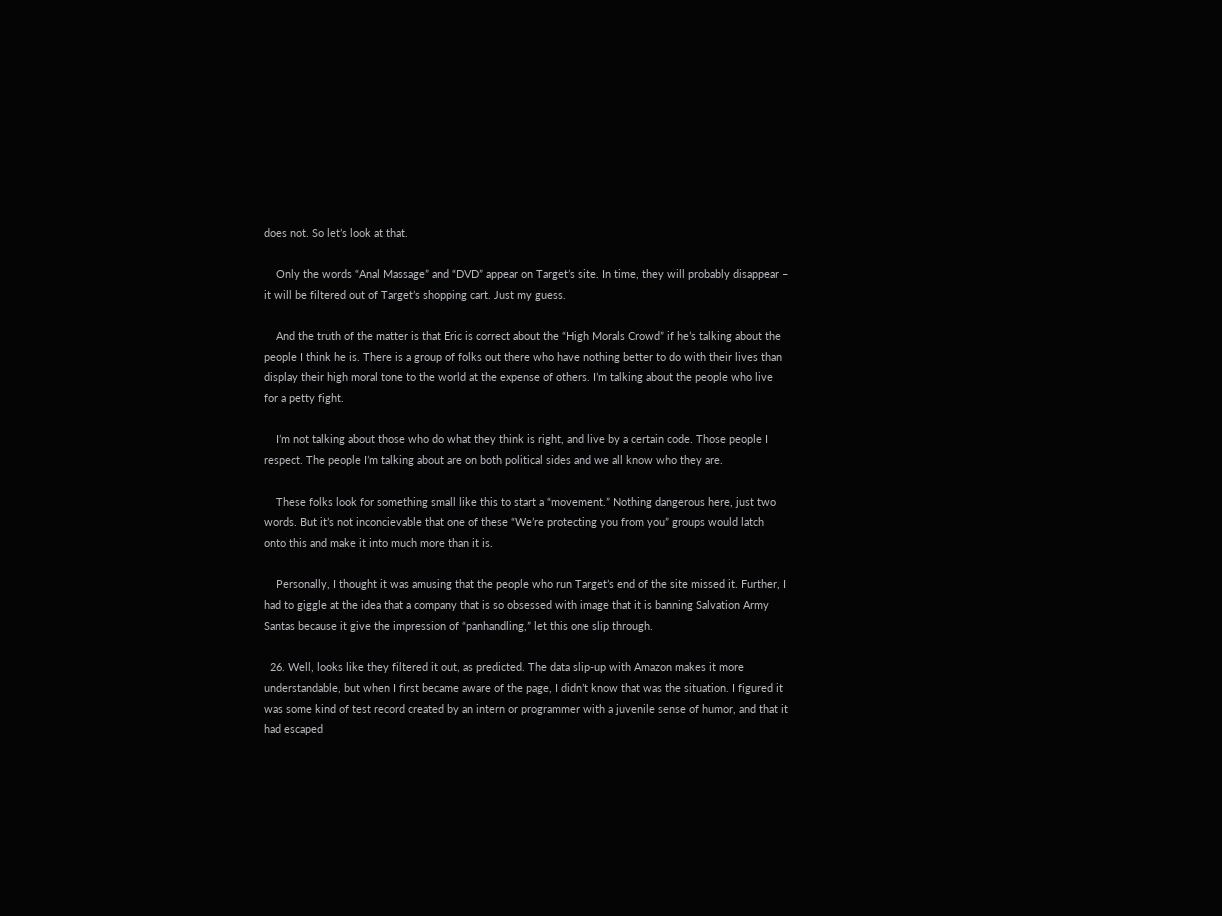does not. So let’s look at that.

    Only the words “Anal Massage” and “DVD” appear on Target’s site. In time, they will probably disappear – it will be filtered out of Target’s shopping cart. Just my guess.

    And the truth of the matter is that Eric is correct about the “High Morals Crowd” if he’s talking about the people I think he is. There is a group of folks out there who have nothing better to do with their lives than display their high moral tone to the world at the expense of others. I’m talking about the people who live for a petty fight.

    I’m not talking about those who do what they think is right, and live by a certain code. Those people I respect. The people I’m talking about are on both political sides and we all know who they are.

    These folks look for something small like this to start a “movement.” Nothing dangerous here, just two words. But it’s not inconcievable that one of these “We’re protecting you from you” groups would latch onto this and make it into much more than it is.

    Personally, I thought it was amusing that the people who run Target’s end of the site missed it. Further, I had to giggle at the idea that a company that is so obsessed with image that it is banning Salvation Army Santas because it give the impression of “panhandling,” let this one slip through.

  26. Well, looks like they filtered it out, as predicted. The data slip-up with Amazon makes it more understandable, but when I first became aware of the page, I didn’t know that was the situation. I figured it was some kind of test record created by an intern or programmer with a juvenile sense of humor, and that it had escaped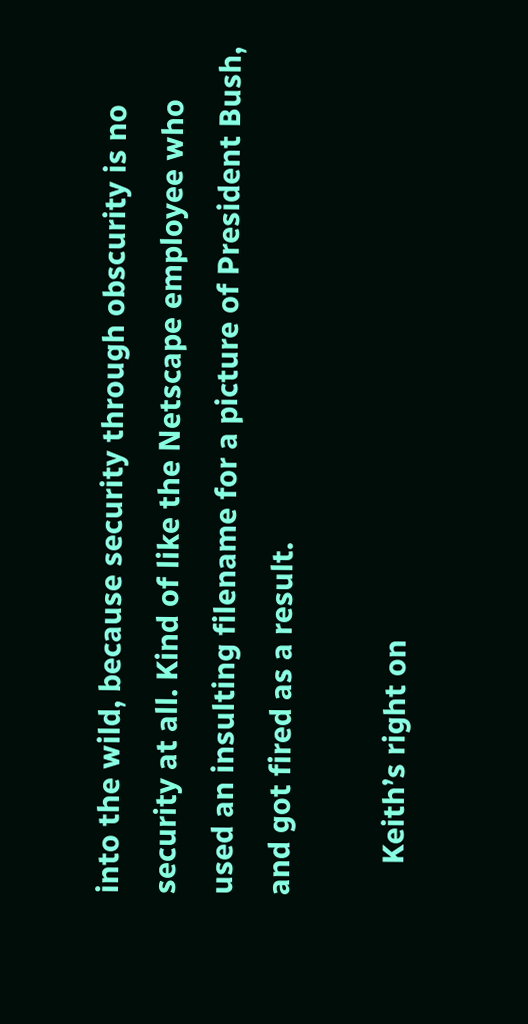into the wild, because security through obscurity is no security at all. Kind of like the Netscape employee who used an insulting filename for a picture of President Bush, and got fired as a result.

    Keith’s right on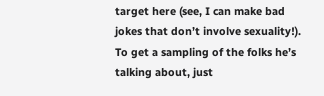target here (see, I can make bad jokes that don’t involve sexuality!). To get a sampling of the folks he’s talking about, just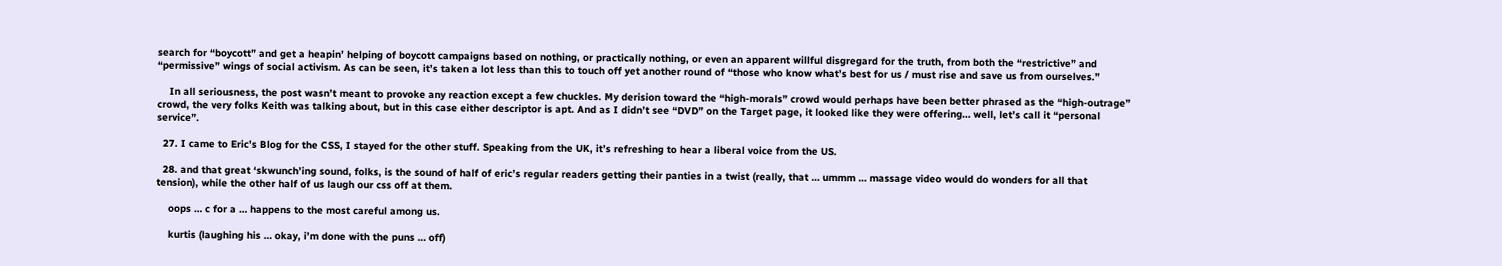search for “boycott” and get a heapin’ helping of boycott campaigns based on nothing, or practically nothing, or even an apparent willful disgregard for the truth, from both the “restrictive” and “permissive” wings of social activism. As can be seen, it’s taken a lot less than this to touch off yet another round of “those who know what’s best for us / must rise and save us from ourselves.”

    In all seriousness, the post wasn’t meant to provoke any reaction except a few chuckles. My derision toward the “high-morals” crowd would perhaps have been better phrased as the “high-outrage” crowd, the very folks Keith was talking about, but in this case either descriptor is apt. And as I didn’t see “DVD” on the Target page, it looked like they were offering… well, let’s call it “personal service”.

  27. I came to Eric’s Blog for the CSS, I stayed for the other stuff. Speaking from the UK, it’s refreshing to hear a liberal voice from the US.

  28. and that great ‘skwunch’ing sound, folks, is the sound of half of eric’s regular readers getting their panties in a twist (really, that … ummm … massage video would do wonders for all that tension), while the other half of us laugh our css off at them.

    oops … c for a … happens to the most careful among us.

    kurtis (laughing his … okay, i’m done with the puns … off)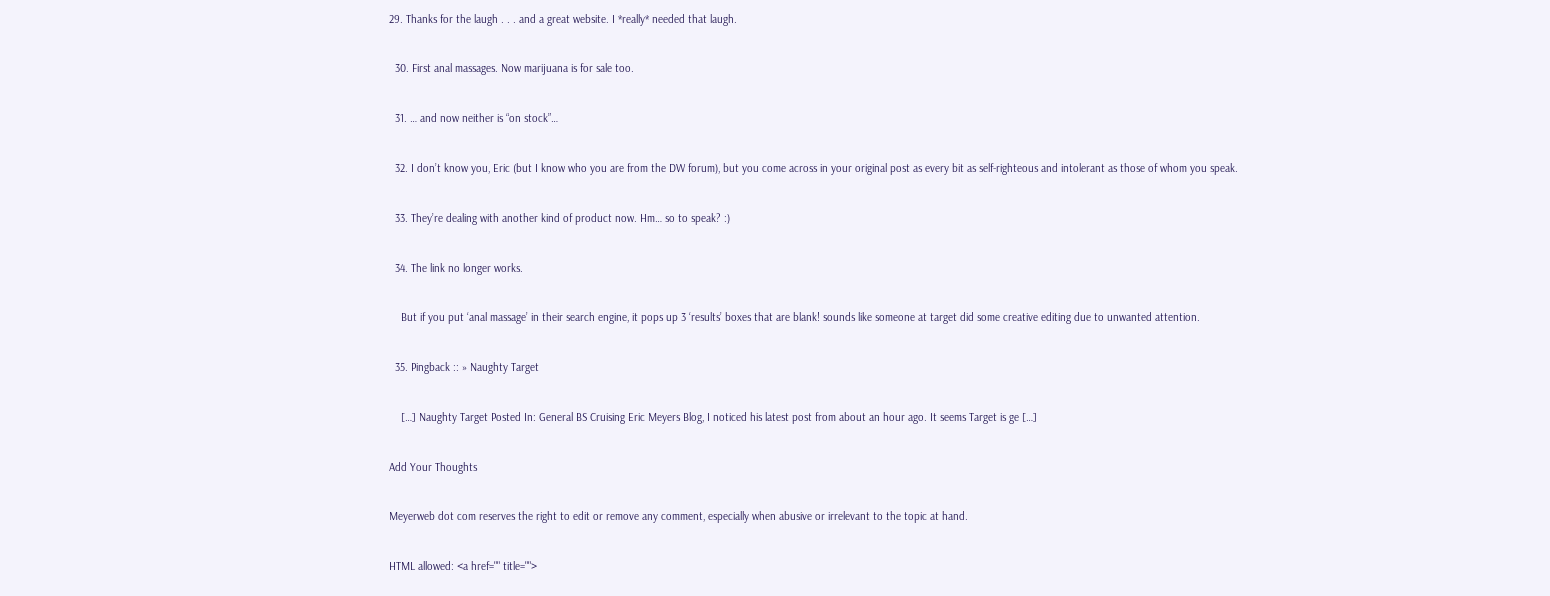29. Thanks for the laugh . . . and a great website. I *really* needed that laugh.

  30. First anal massages. Now marijuana is for sale too.

  31. … and now neither is “on stock”…

  32. I don’t know you, Eric (but I know who you are from the DW forum), but you come across in your original post as every bit as self-righteous and intolerant as those of whom you speak.

  33. They’re dealing with another kind of product now. Hm… so to speak? :)

  34. The link no longer works.

    But if you put ‘anal massage’ in their search engine, it pops up 3 ‘results’ boxes that are blank! sounds like someone at target did some creative editing due to unwanted attention.

  35. Pingback :: » Naughty Target

    […] Naughty Target Posted In: General BS Cruising Eric Meyers Blog, I noticed his latest post from about an hour ago. It seems Target is ge […]

Add Your Thoughts

Meyerweb dot com reserves the right to edit or remove any comment, especially when abusive or irrelevant to the topic at hand.

HTML allowed: <a href="" title="">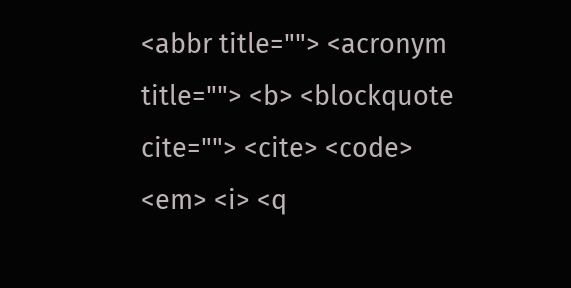<abbr title=""> <acronym title=""> <b> <blockquote cite=""> <cite> <code> <em> <i> <q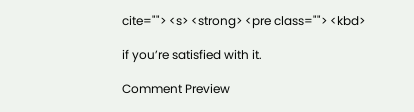cite=""> <s> <strong> <pre class=""> <kbd>

if you’re satisfied with it.

Comment Preview